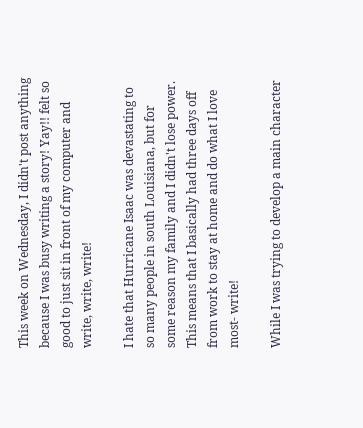This week on Wednesday, I didn't post anything because I was busy writing a story! Yay!! felt so good to just sit in front of my computer and write, write, write!

I hate that Hurricane Isaac was devastating to so many people in south Louisiana, but for some reason my family and I didn't lose power. This means that I basically had three days off from work to stay at home and do what I love most- write!

While I was trying to develop a main character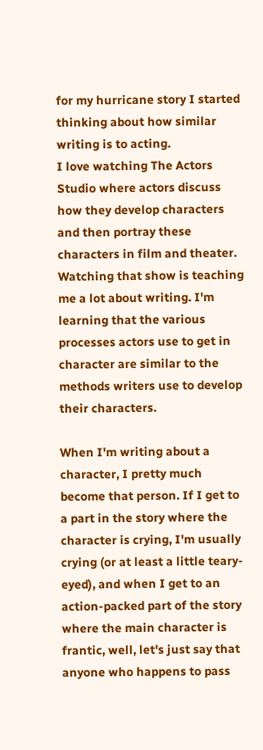for my hurricane story I started thinking about how similar writing is to acting.
I love watching The Actors Studio where actors discuss how they develop characters and then portray these characters in film and theater. Watching that show is teaching me a lot about writing. I'm learning that the various processes actors use to get in character are similar to the methods writers use to develop their characters.

When I'm writing about a character, I pretty much become that person. If I get to a part in the story where the character is crying, I'm usually crying (or at least a little teary-eyed), and when I get to an action-packed part of the story where the main character is frantic, well, let's just say that anyone who happens to pass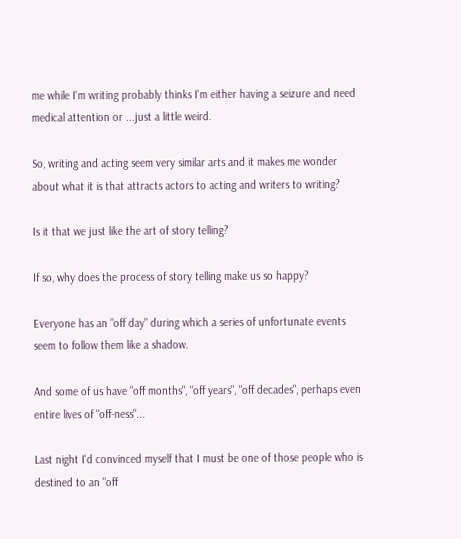me while I'm writing probably thinks I'm either having a seizure and need medical attention or ...just a little weird.

So, writing and acting seem very similar arts and it makes me wonder about what it is that attracts actors to acting and writers to writing?

Is it that we just like the art of story telling?

If so, why does the process of story telling make us so happy?

Everyone has an "off day" during which a series of unfortunate events seem to follow them like a shadow.

And some of us have "off months", "off years", "off decades", perhaps even entire lives of "off-ness"...

Last night I'd convinced myself that I must be one of those people who is destined to an "off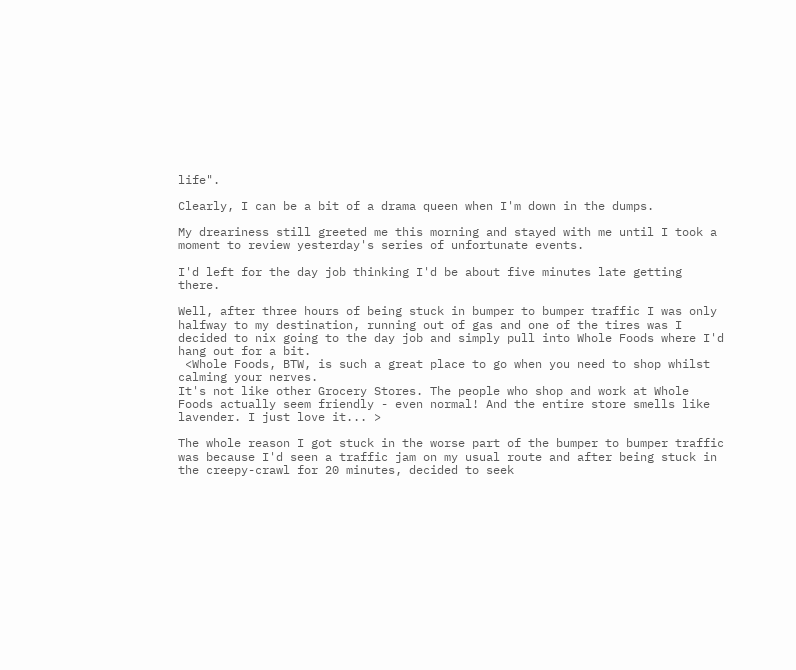life".

Clearly, I can be a bit of a drama queen when I'm down in the dumps.

My dreariness still greeted me this morning and stayed with me until I took a moment to review yesterday's series of unfortunate events.

I'd left for the day job thinking I'd be about five minutes late getting there.

Well, after three hours of being stuck in bumper to bumper traffic I was only halfway to my destination, running out of gas and one of the tires was I decided to nix going to the day job and simply pull into Whole Foods where I'd hang out for a bit.
 <Whole Foods, BTW, is such a great place to go when you need to shop whilst calming your nerves.
It's not like other Grocery Stores. The people who shop and work at Whole Foods actually seem friendly - even normal! And the entire store smells like lavender. I just love it... >

The whole reason I got stuck in the worse part of the bumper to bumper traffic was because I'd seen a traffic jam on my usual route and after being stuck in the creepy-crawl for 20 minutes, decided to seek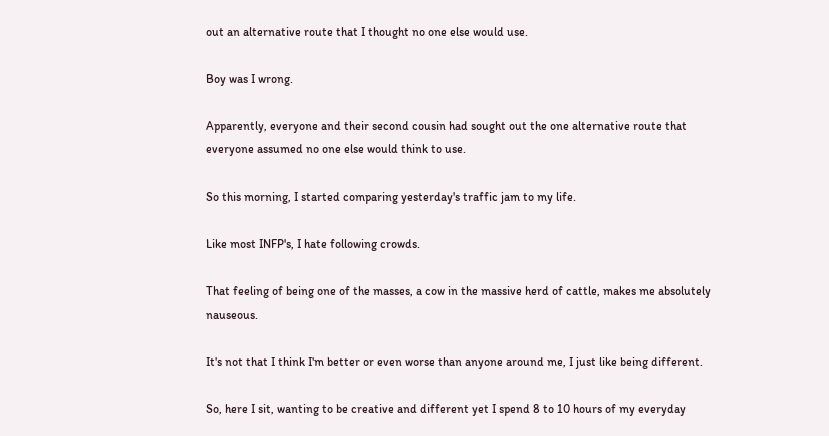out an alternative route that I thought no one else would use.

Boy was I wrong.

Apparently, everyone and their second cousin had sought out the one alternative route that everyone assumed no one else would think to use.

So this morning, I started comparing yesterday's traffic jam to my life.

Like most INFP's, I hate following crowds.

That feeling of being one of the masses, a cow in the massive herd of cattle, makes me absolutely nauseous.

It's not that I think I'm better or even worse than anyone around me, I just like being different.

So, here I sit, wanting to be creative and different yet I spend 8 to 10 hours of my everyday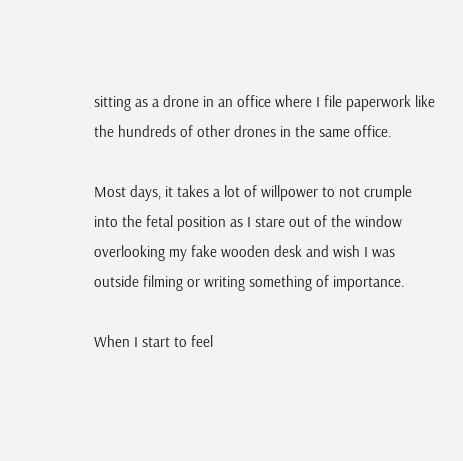sitting as a drone in an office where I file paperwork like the hundreds of other drones in the same office.

Most days, it takes a lot of willpower to not crumple into the fetal position as I stare out of the window overlooking my fake wooden desk and wish I was outside filming or writing something of importance.

When I start to feel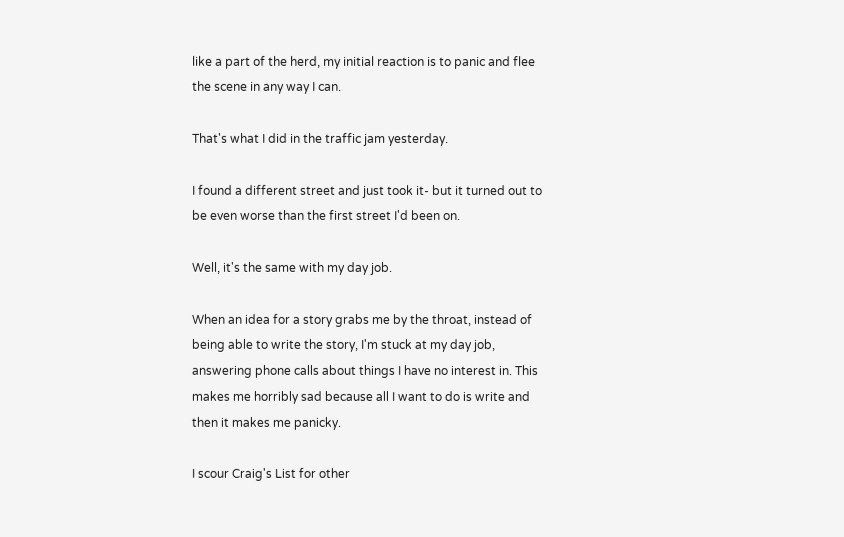like a part of the herd, my initial reaction is to panic and flee the scene in any way I can.

That's what I did in the traffic jam yesterday.

I found a different street and just took it- but it turned out to be even worse than the first street I'd been on.

Well, it's the same with my day job.

When an idea for a story grabs me by the throat, instead of being able to write the story, I'm stuck at my day job, answering phone calls about things I have no interest in. This makes me horribly sad because all I want to do is write and then it makes me panicky.

I scour Craig's List for other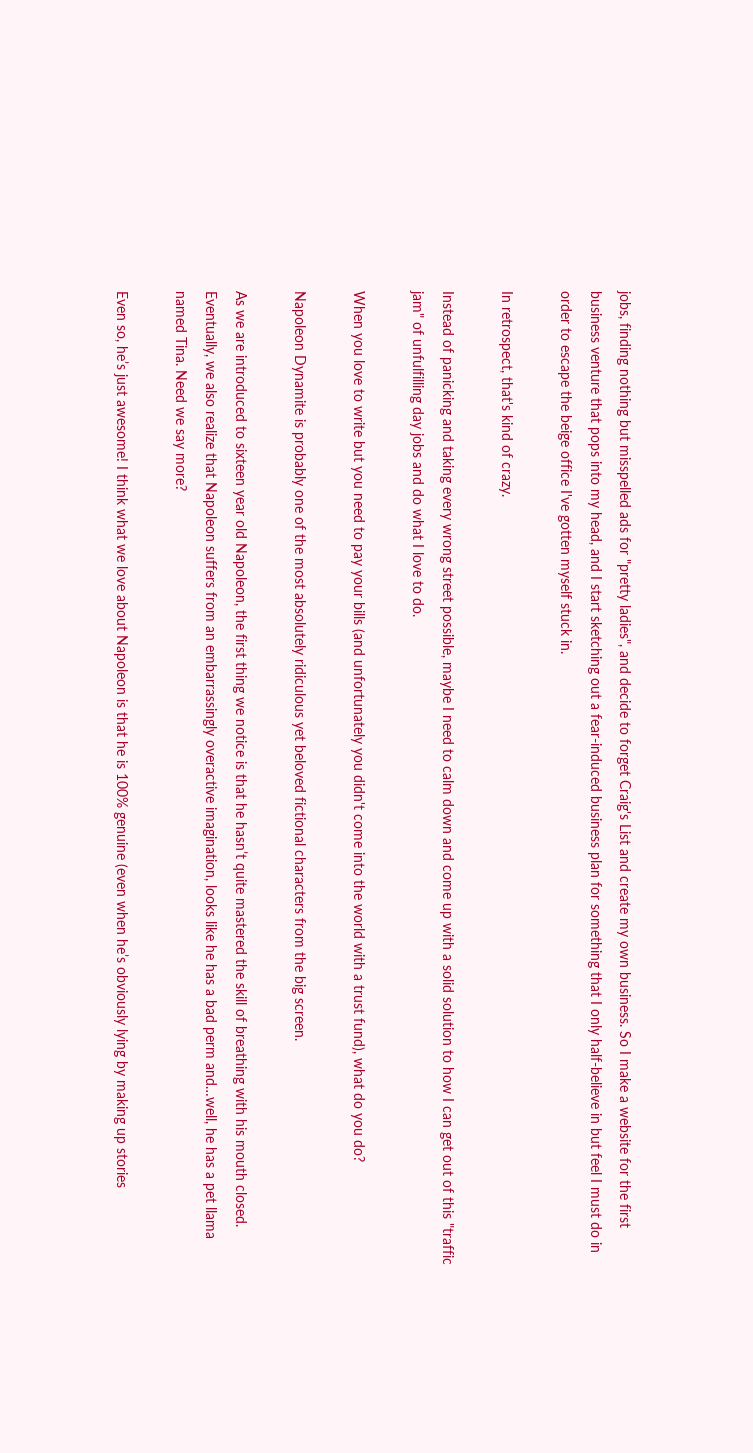jobs, finding nothing but misspelled ads for "pretty ladies", and decide to forget Craig's List and create my own business. So I make a website for the first business venture that pops into my head, and I start sketching out a fear-induced business plan for something that I only half-believe in but feel I must do in order to escape the beige office I've gotten myself stuck in.

In retrospect, that's kind of crazy.

Instead of panicking and taking every wrong street possible, maybe I need to calm down and come up with a solid solution to how I can get out of this "traffic jam" of unfulfilling day jobs and do what I love to do.

When you love to write but you need to pay your bills (and unfortunately you didn't come into the world with a trust fund), what do you do?

Napoleon Dynamite is probably one of the most absolutely ridiculous yet beloved fictional characters from the big screen.

As we are introduced to sixteen year old Napoleon, the first thing we notice is that he hasn’t quite mastered the skill of breathing with his mouth closed. Eventually, we also realize that Napoleon suffers from an embarrassingly overactive imagination, looks like he has a bad perm and…well, he has a pet llama named Tina. Need we say more?

Even so, he’s just awesome! I think what we love about Napoleon is that he is 100% genuine (even when he’s obviously lying by making up stories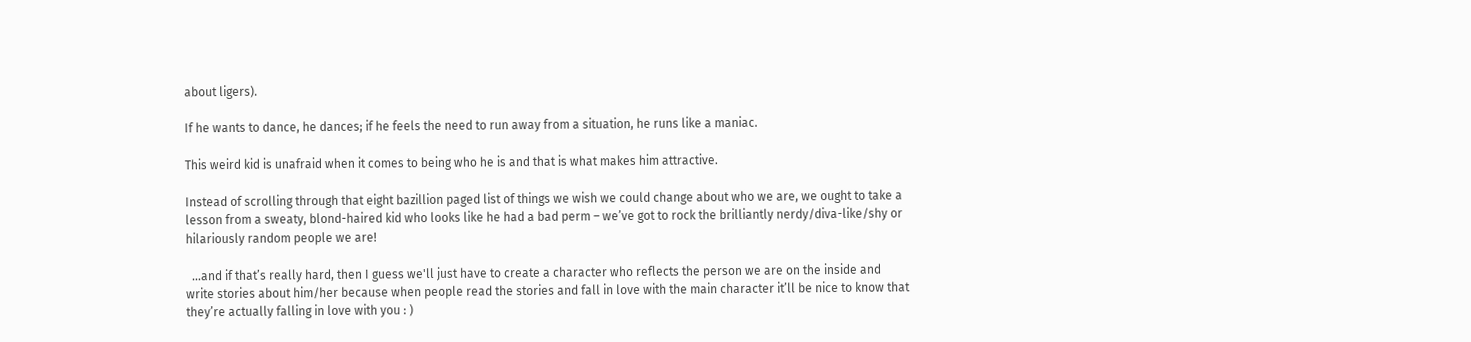about ligers).

If he wants to dance, he dances; if he feels the need to run away from a situation, he runs like a maniac.

This weird kid is unafraid when it comes to being who he is and that is what makes him attractive.

Instead of scrolling through that eight bazillion paged list of things we wish we could change about who we are, we ought to take a lesson from a sweaty, blond-haired kid who looks like he had a bad perm – we’ve got to rock the brilliantly nerdy/diva-like/shy or hilariously random people we are!

  …and if that’s really hard, then I guess we'll just have to create a character who reflects the person we are on the inside and write stories about him/her because when people read the stories and fall in love with the main character it’ll be nice to know that they’re actually falling in love with you : )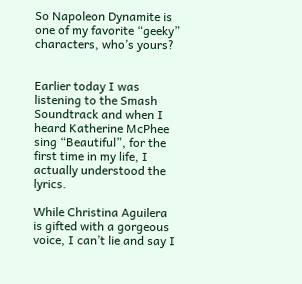So Napoleon Dynamite is one of my favorite “geeky” characters, who’s yours?


Earlier today I was listening to the Smash Soundtrack and when I heard Katherine McPhee sing “Beautiful”, for the first time in my life, I actually understood the lyrics.

While Christina Aguilera is gifted with a gorgeous voice, I can’t lie and say I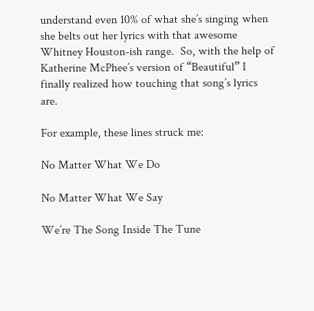understand even 10% of what she’s singing when she belts out her lyrics with that awesome Whitney Houston-ish range.  So, with the help of Katherine McPhee’s version of “Beautiful” I finally realized how touching that song’s lyrics are.

For example, these lines struck me:

No Matter What We Do

No Matter What We Say

We’re The Song Inside The Tune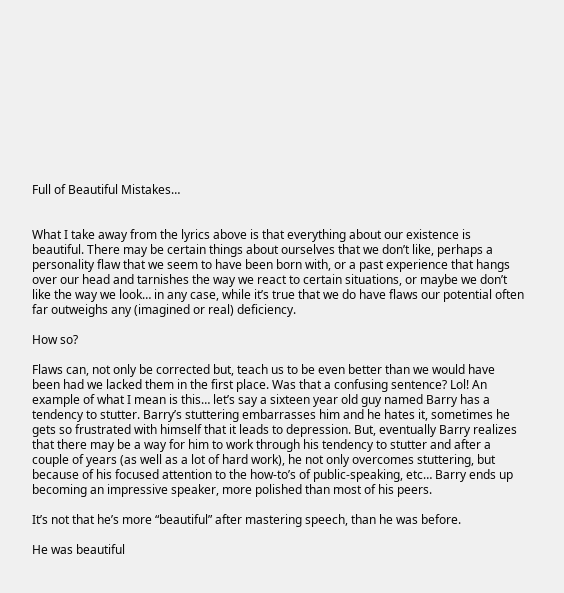Full of Beautiful Mistakes…


What I take away from the lyrics above is that everything about our existence is beautiful. There may be certain things about ourselves that we don’t like, perhaps a personality flaw that we seem to have been born with, or a past experience that hangs over our head and tarnishes the way we react to certain situations, or maybe we don’t like the way we look… in any case, while it’s true that we do have flaws our potential often far outweighs any (imagined or real) deficiency.

How so?

Flaws can, not only be corrected but, teach us to be even better than we would have been had we lacked them in the first place. Was that a confusing sentence? Lol! An example of what I mean is this… let’s say a sixteen year old guy named Barry has a tendency to stutter. Barry’s stuttering embarrasses him and he hates it, sometimes he gets so frustrated with himself that it leads to depression. But, eventually Barry realizes that there may be a way for him to work through his tendency to stutter and after a couple of years (as well as a lot of hard work), he not only overcomes stuttering, but because of his focused attention to the how-to’s of public-speaking, etc… Barry ends up becoming an impressive speaker, more polished than most of his peers.

It’s not that he’s more “beautiful” after mastering speech, than he was before.

He was beautiful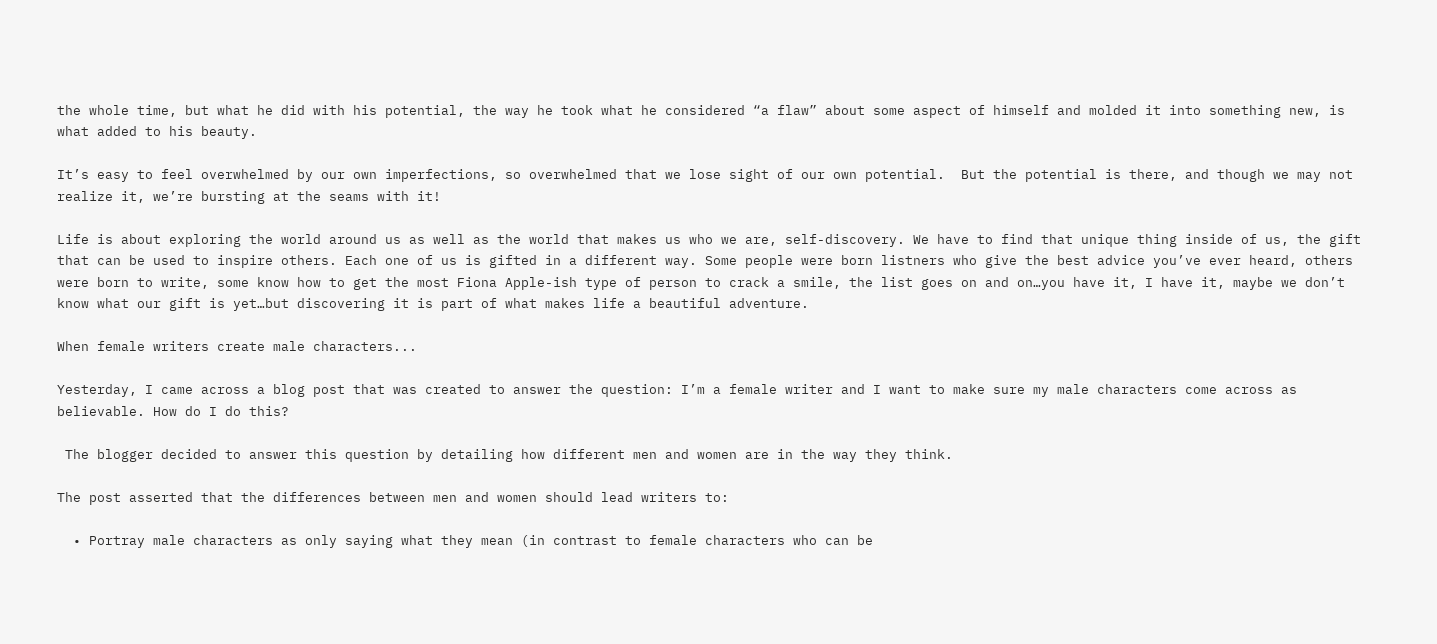the whole time, but what he did with his potential, the way he took what he considered “a flaw” about some aspect of himself and molded it into something new, is what added to his beauty.

It’s easy to feel overwhelmed by our own imperfections, so overwhelmed that we lose sight of our own potential.  But the potential is there, and though we may not realize it, we’re bursting at the seams with it!

Life is about exploring the world around us as well as the world that makes us who we are, self-discovery. We have to find that unique thing inside of us, the gift that can be used to inspire others. Each one of us is gifted in a different way. Some people were born listners who give the best advice you’ve ever heard, others were born to write, some know how to get the most Fiona Apple-ish type of person to crack a smile, the list goes on and on…you have it, I have it, maybe we don’t know what our gift is yet…but discovering it is part of what makes life a beautiful adventure.

When female writers create male characters...

Yesterday, I came across a blog post that was created to answer the question: I’m a female writer and I want to make sure my male characters come across as believable. How do I do this?

 The blogger decided to answer this question by detailing how different men and women are in the way they think.

The post asserted that the differences between men and women should lead writers to:

  • Portray male characters as only saying what they mean (in contrast to female characters who can be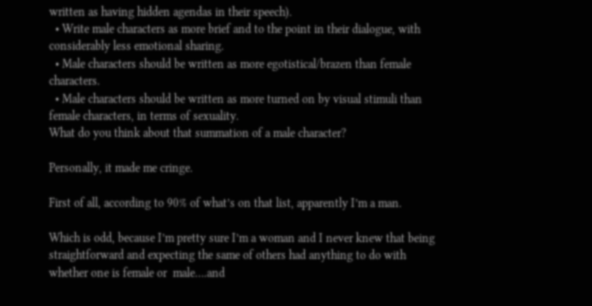written as having hidden agendas in their speech).
  • Write male characters as more brief and to the point in their dialogue, with considerably less emotional sharing.
  • Male characters should be written as more egotistical/brazen than female characters.
  • Male characters should be written as more turned on by visual stimuli than female characters, in terms of sexuality.
What do you think about that summation of a male character?

Personally, it made me cringe.

First of all, according to 90% of what’s on that list, apparently I’m a man.

Which is odd, because I’m pretty sure I’m a woman and I never knew that being straightforward and expecting the same of others had anything to do with whether one is female or  male….and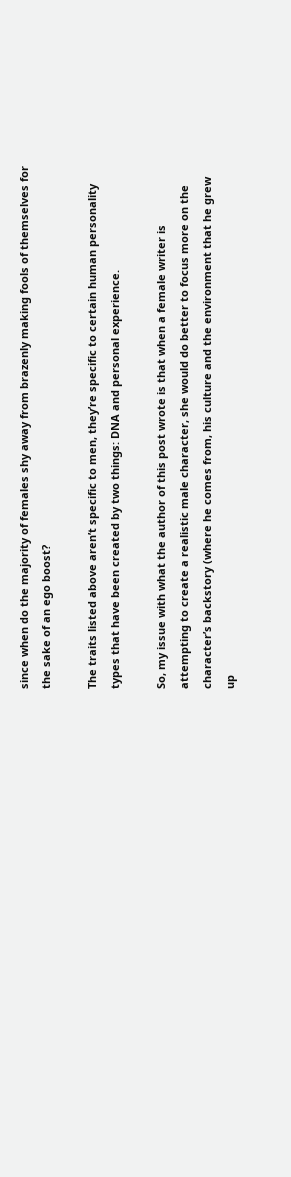since when do the majority of females shy away from brazenly making fools of themselves for the sake of an ego boost?

The traits listed above aren’t specific to men, they’re specific to certain human personality types that have been created by two things: DNA and personal experience.

So, my issue with what the author of this post wrote is that when a female writer is attempting to create a realistic male character, she would do better to focus more on the character’s backstory (where he comes from, his culture and the environment that he grew up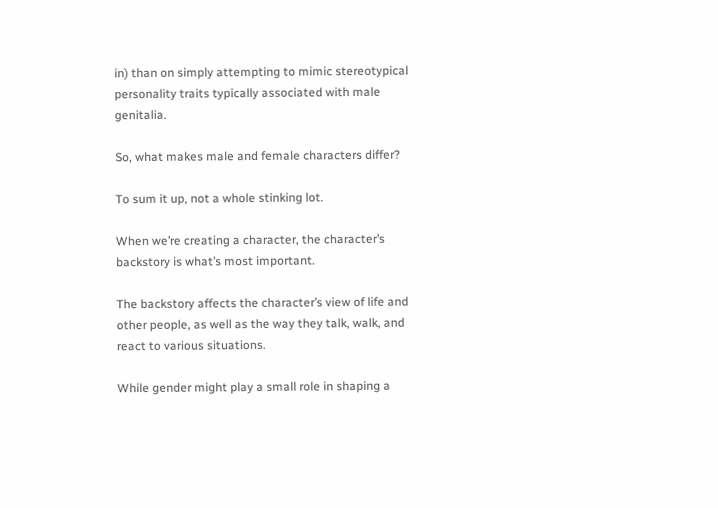in) than on simply attempting to mimic stereotypical personality traits typically associated with male genitalia.

So, what makes male and female characters differ?

To sum it up, not a whole stinking lot.

When we’re creating a character, the character’s backstory is what’s most important.

The backstory affects the character’s view of life and other people, as well as the way they talk, walk, and react to various situations.

While gender might play a small role in shaping a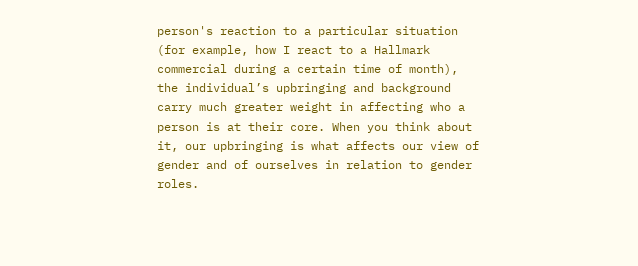person's reaction to a particular situation (for example, how I react to a Hallmark commercial during a certain time of month), the individual’s upbringing and background carry much greater weight in affecting who a person is at their core. When you think about it, our upbringing is what affects our view of gender and of ourselves in relation to gender roles.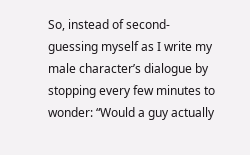So, instead of second-guessing myself as I write my male character’s dialogue by stopping every few minutes to wonder: “Would a guy actually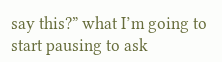say this?” what I’m going to start pausing to ask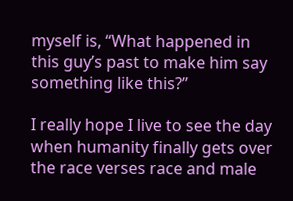myself is, “What happened in this guy’s past to make him say something like this?”

I really hope I live to see the day when humanity finally gets over the race verses race and male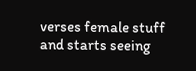verses female stuff and starts seeing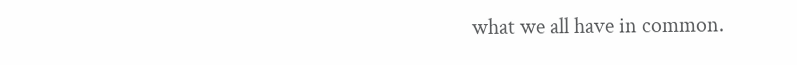what we all have in common.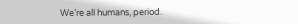We’re all humans, period.